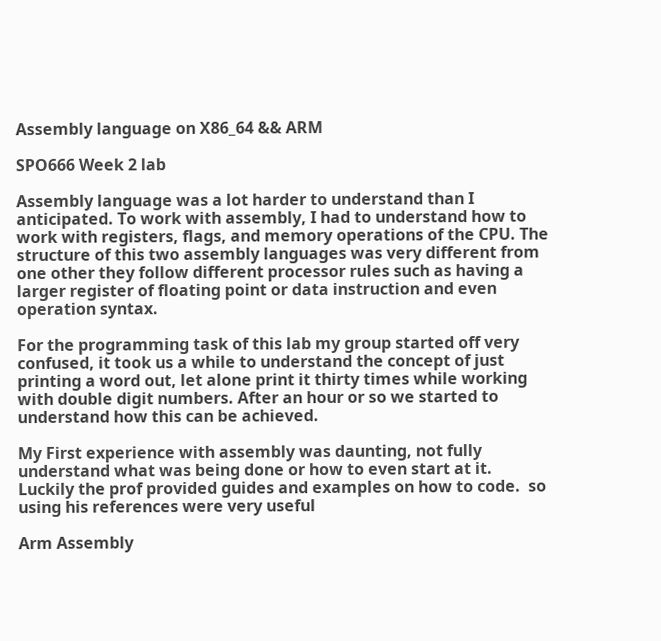Assembly language on X86_64 && ARM

SPO666 Week 2 lab

Assembly language was a lot harder to understand than I anticipated. To work with assembly, I had to understand how to work with registers, flags, and memory operations of the CPU. The structure of this two assembly languages was very different from one other they follow different processor rules such as having a larger register of floating point or data instruction and even operation syntax.

For the programming task of this lab my group started off very confused, it took us a while to understand the concept of just printing a word out, let alone print it thirty times while working with double digit numbers. After an hour or so we started to understand how this can be achieved.

My First experience with assembly was daunting, not fully understand what was being done or how to even start at it. Luckily the prof provided guides and examples on how to code.  so using his references were very useful

Arm Assembly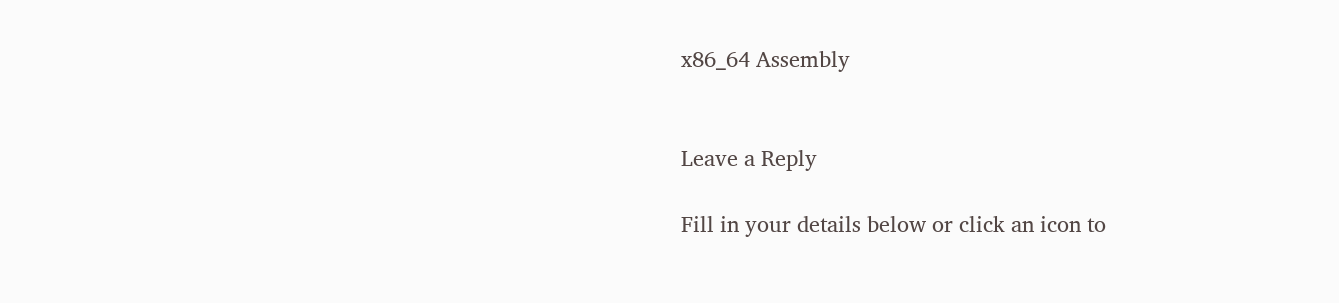x86_64 Assembly


Leave a Reply

Fill in your details below or click an icon to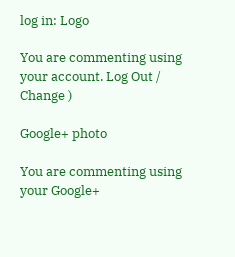log in: Logo

You are commenting using your account. Log Out /  Change )

Google+ photo

You are commenting using your Google+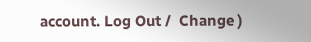account. Log Out /  Change )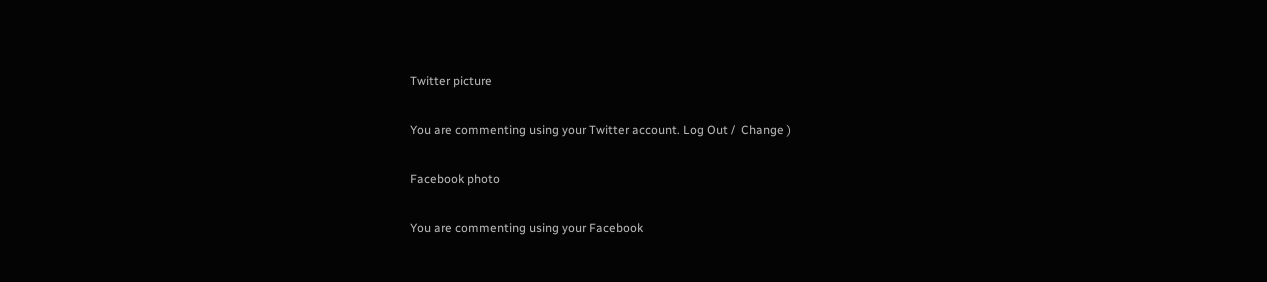Twitter picture

You are commenting using your Twitter account. Log Out /  Change )

Facebook photo

You are commenting using your Facebook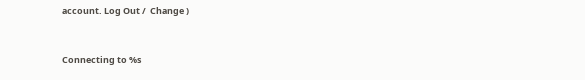account. Log Out /  Change )


Connecting to %s